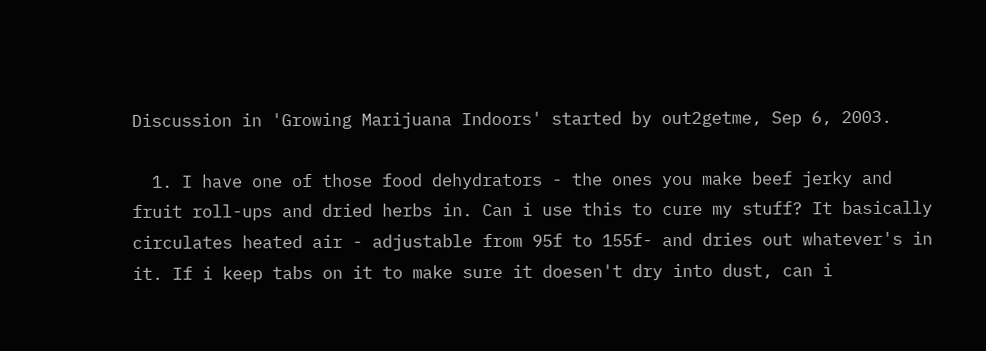Discussion in 'Growing Marijuana Indoors' started by out2getme, Sep 6, 2003.

  1. I have one of those food dehydrators - the ones you make beef jerky and fruit roll-ups and dried herbs in. Can i use this to cure my stuff? It basically circulates heated air - adjustable from 95f to 155f- and dries out whatever's in it. If i keep tabs on it to make sure it doesen't dry into dust, can i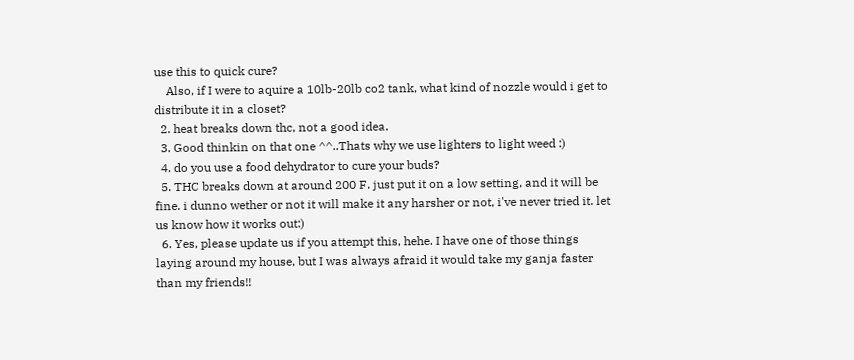use this to quick cure?
    Also, if I were to aquire a 10lb-20lb co2 tank, what kind of nozzle would i get to distribute it in a closet?
  2. heat breaks down thc, not a good idea.
  3. Good thinkin on that one ^^..Thats why we use lighters to light weed :)
  4. do you use a food dehydrator to cure your buds?
  5. THC breaks down at around 200 F. just put it on a low setting, and it will be fine. i dunno wether or not it will make it any harsher or not, i've never tried it. let us know how it works out:)
  6. Yes, please update us if you attempt this, hehe. I have one of those things laying around my house, but I was always afraid it would take my ganja faster than my friends!!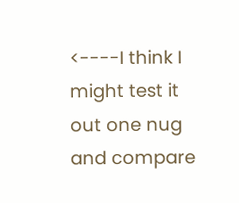<----I think I might test it out one nug and compare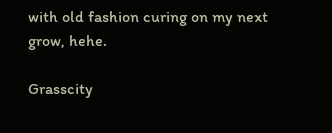with old fashion curing on my next grow, hehe.

Grasscity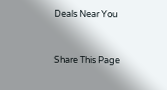Deals Near You


Share This Page